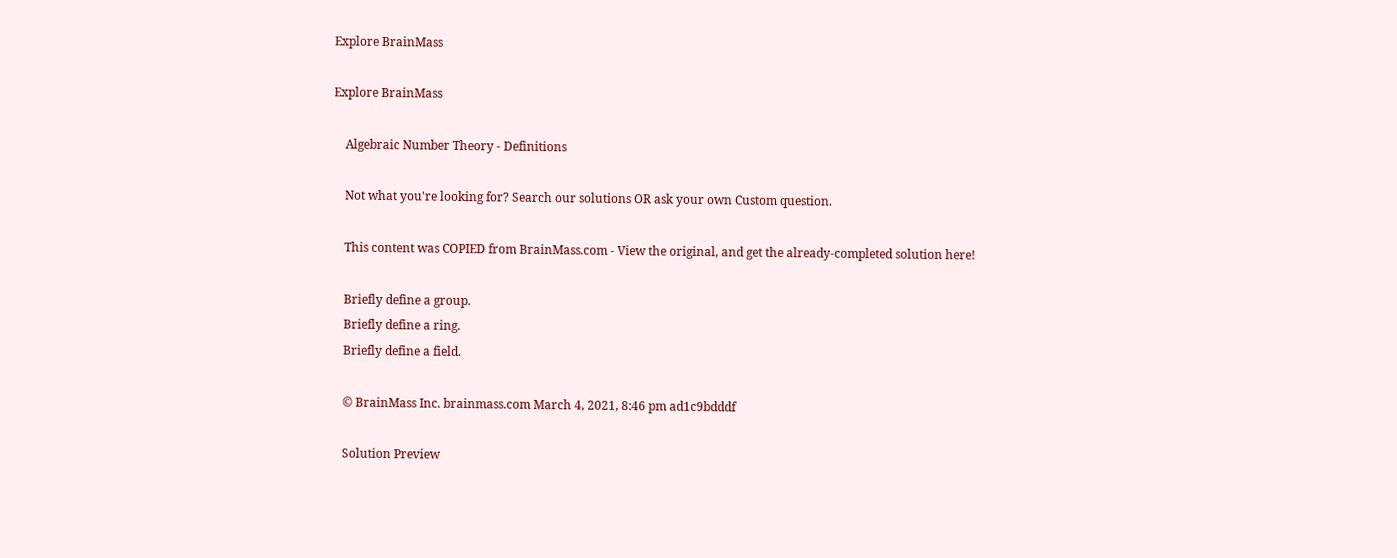Explore BrainMass

Explore BrainMass

    Algebraic Number Theory - Definitions

    Not what you're looking for? Search our solutions OR ask your own Custom question.

    This content was COPIED from BrainMass.com - View the original, and get the already-completed solution here!

    Briefly define a group.
    Briefly define a ring.
    Briefly define a field.

    © BrainMass Inc. brainmass.com March 4, 2021, 8:46 pm ad1c9bdddf

    Solution Preview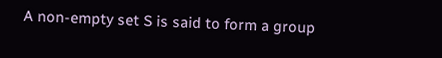A non-empty set S is said to form a group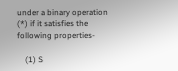under a binary operation (*) if it satisfies the following properties-

    (1) S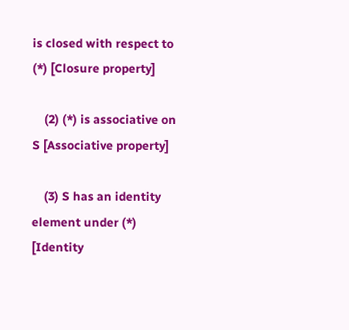is closed with respect to (*) [Closure property]

    (2) (*) is associative on S [Associative property]

    (3) S has an identity element under (*) [Identity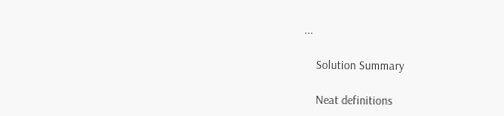...

    Solution Summary

    Neat definitions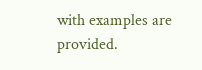with examples are provided.